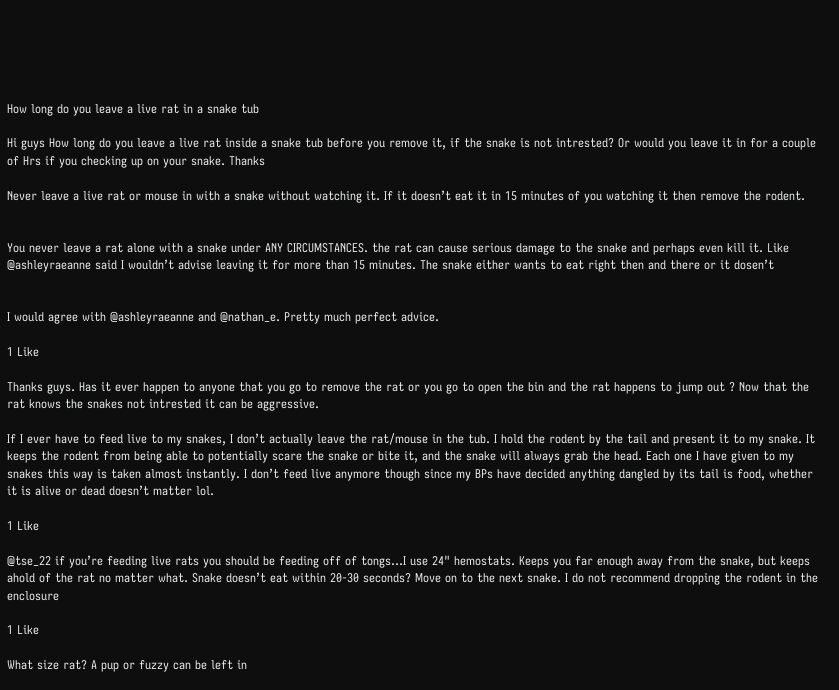How long do you leave a live rat in a snake tub

Hi guys How long do you leave a live rat inside a snake tub before you remove it, if the snake is not intrested? Or would you leave it in for a couple of Hrs if you checking up on your snake. Thanks

Never leave a live rat or mouse in with a snake without watching it. If it doesn’t eat it in 15 minutes of you watching it then remove the rodent.


You never leave a rat alone with a snake under ANY CIRCUMSTANCES. the rat can cause serious damage to the snake and perhaps even kill it. Like @ashleyraeanne said I wouldn’t advise leaving it for more than 15 minutes. The snake either wants to eat right then and there or it dosen’t


I would agree with @ashleyraeanne and @nathan_e. Pretty much perfect advice.

1 Like

Thanks guys. Has it ever happen to anyone that you go to remove the rat or you go to open the bin and the rat happens to jump out ? Now that the rat knows the snakes not intrested it can be aggressive.

If I ever have to feed live to my snakes, I don’t actually leave the rat/mouse in the tub. I hold the rodent by the tail and present it to my snake. It keeps the rodent from being able to potentially scare the snake or bite it, and the snake will always grab the head. Each one I have given to my snakes this way is taken almost instantly. I don’t feed live anymore though since my BPs have decided anything dangled by its tail is food, whether it is alive or dead doesn’t matter lol.

1 Like

@tse_22 if you’re feeding live rats you should be feeding off of tongs…I use 24" hemostats. Keeps you far enough away from the snake, but keeps ahold of the rat no matter what. Snake doesn’t eat within 20-30 seconds? Move on to the next snake. I do not recommend dropping the rodent in the enclosure

1 Like

What size rat? A pup or fuzzy can be left in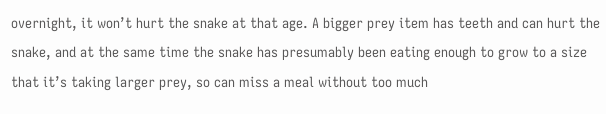overnight, it won’t hurt the snake at that age. A bigger prey item has teeth and can hurt the snake, and at the same time the snake has presumably been eating enough to grow to a size that it’s taking larger prey, so can miss a meal without too much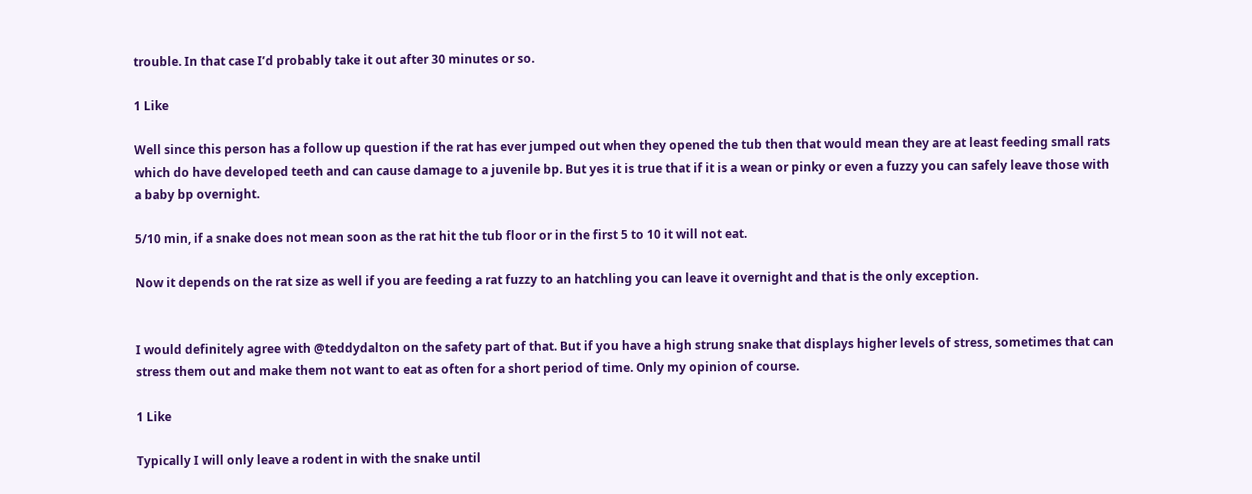trouble. In that case I’d probably take it out after 30 minutes or so.

1 Like

Well since this person has a follow up question if the rat has ever jumped out when they opened the tub then that would mean they are at least feeding small rats which do have developed teeth and can cause damage to a juvenile bp. But yes it is true that if it is a wean or pinky or even a fuzzy you can safely leave those with a baby bp overnight.

5/10 min, if a snake does not mean soon as the rat hit the tub floor or in the first 5 to 10 it will not eat.

Now it depends on the rat size as well if you are feeding a rat fuzzy to an hatchling you can leave it overnight and that is the only exception.


I would definitely agree with @teddydalton on the safety part of that. But if you have a high strung snake that displays higher levels of stress, sometimes that can stress them out and make them not want to eat as often for a short period of time. Only my opinion of course.

1 Like

Typically I will only leave a rodent in with the snake until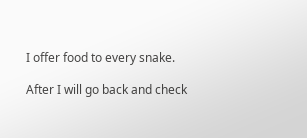I offer food to every snake.

After I will go back and check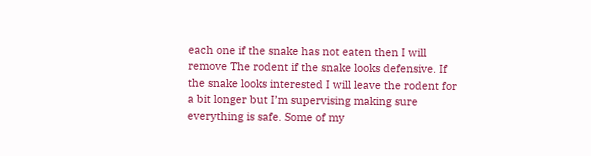each one if the snake has not eaten then I will remove The rodent if the snake looks defensive. If the snake looks interested I will leave the rodent for a bit longer but I’m supervising making sure everything is safe. Some of my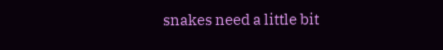snakes need a little bit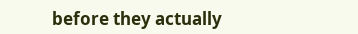before they actually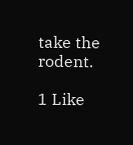take the rodent.

1 Like